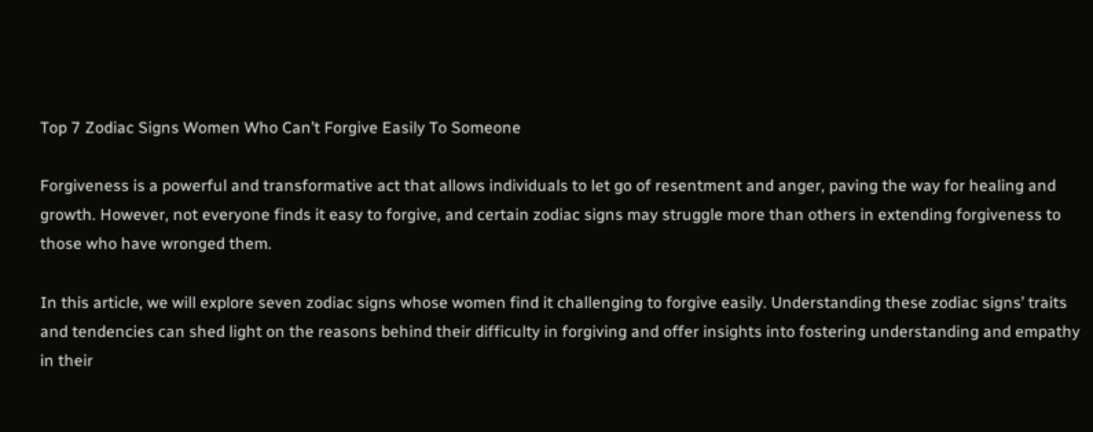Top 7 Zodiac Signs Women Who Can’t Forgive Easily To Someone

Forgiveness is a powerful and transformative act that allows individuals to let go of resentment and anger, paving the way for healing and growth. However, not everyone finds it easy to forgive, and certain zodiac signs may struggle more than others in extending forgiveness to those who have wronged them.

In this article, we will explore seven zodiac signs whose women find it challenging to forgive easily. Understanding these zodiac signs’ traits and tendencies can shed light on the reasons behind their difficulty in forgiving and offer insights into fostering understanding and empathy in their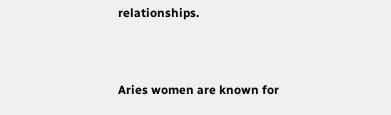relationships.


Aries women are known for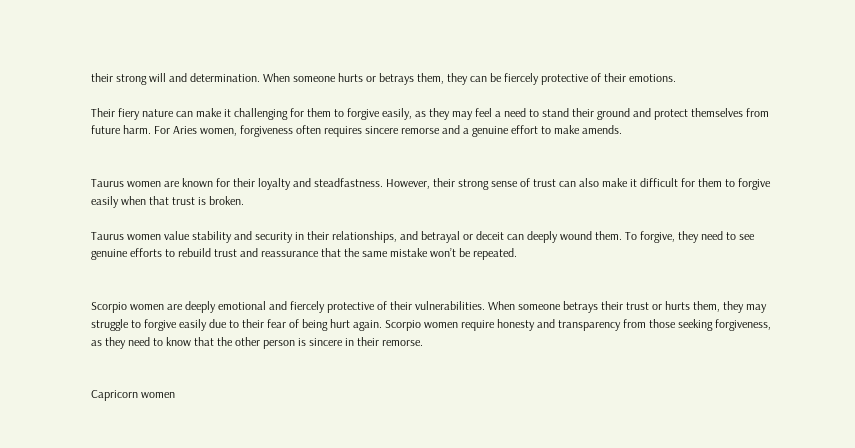their strong will and determination. When someone hurts or betrays them, they can be fiercely protective of their emotions.

Their fiery nature can make it challenging for them to forgive easily, as they may feel a need to stand their ground and protect themselves from future harm. For Aries women, forgiveness often requires sincere remorse and a genuine effort to make amends.


Taurus women are known for their loyalty and steadfastness. However, their strong sense of trust can also make it difficult for them to forgive easily when that trust is broken.

Taurus women value stability and security in their relationships, and betrayal or deceit can deeply wound them. To forgive, they need to see genuine efforts to rebuild trust and reassurance that the same mistake won’t be repeated.


Scorpio women are deeply emotional and fiercely protective of their vulnerabilities. When someone betrays their trust or hurts them, they may struggle to forgive easily due to their fear of being hurt again. Scorpio women require honesty and transparency from those seeking forgiveness, as they need to know that the other person is sincere in their remorse.


Capricorn women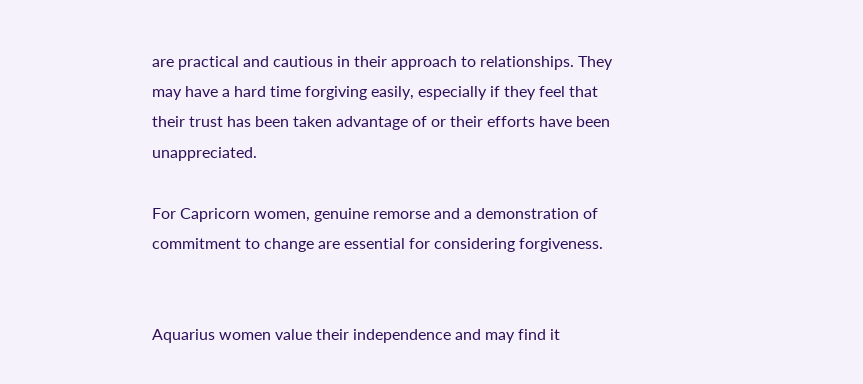are practical and cautious in their approach to relationships. They may have a hard time forgiving easily, especially if they feel that their trust has been taken advantage of or their efforts have been unappreciated.

For Capricorn women, genuine remorse and a demonstration of commitment to change are essential for considering forgiveness.


Aquarius women value their independence and may find it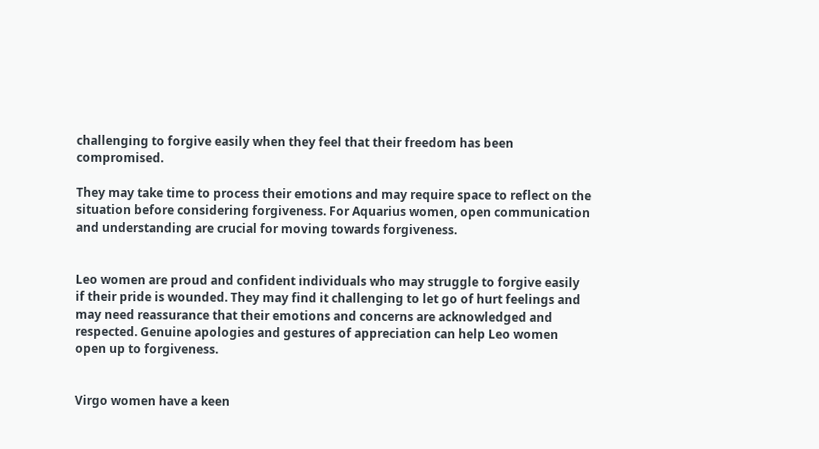challenging to forgive easily when they feel that their freedom has been compromised.

They may take time to process their emotions and may require space to reflect on the situation before considering forgiveness. For Aquarius women, open communication and understanding are crucial for moving towards forgiveness.


Leo women are proud and confident individuals who may struggle to forgive easily if their pride is wounded. They may find it challenging to let go of hurt feelings and may need reassurance that their emotions and concerns are acknowledged and respected. Genuine apologies and gestures of appreciation can help Leo women open up to forgiveness.


Virgo women have a keen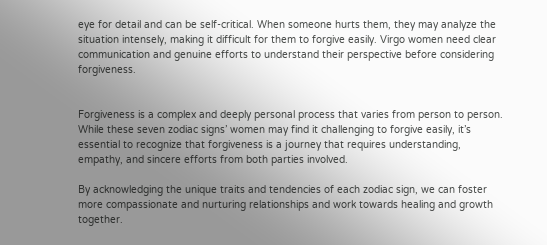eye for detail and can be self-critical. When someone hurts them, they may analyze the situation intensely, making it difficult for them to forgive easily. Virgo women need clear communication and genuine efforts to understand their perspective before considering forgiveness.


Forgiveness is a complex and deeply personal process that varies from person to person. While these seven zodiac signs’ women may find it challenging to forgive easily, it’s essential to recognize that forgiveness is a journey that requires understanding, empathy, and sincere efforts from both parties involved.

By acknowledging the unique traits and tendencies of each zodiac sign, we can foster more compassionate and nurturing relationships and work towards healing and growth together.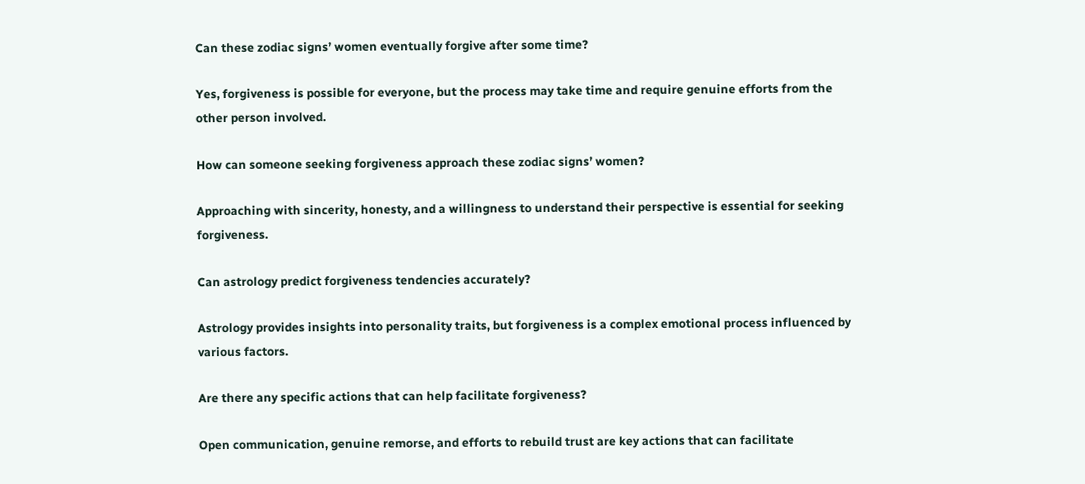Can these zodiac signs’ women eventually forgive after some time?

Yes, forgiveness is possible for everyone, but the process may take time and require genuine efforts from the other person involved.

How can someone seeking forgiveness approach these zodiac signs’ women?

Approaching with sincerity, honesty, and a willingness to understand their perspective is essential for seeking forgiveness.

Can astrology predict forgiveness tendencies accurately?

Astrology provides insights into personality traits, but forgiveness is a complex emotional process influenced by various factors.

Are there any specific actions that can help facilitate forgiveness?

Open communication, genuine remorse, and efforts to rebuild trust are key actions that can facilitate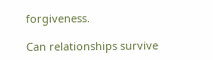forgiveness.

Can relationships survive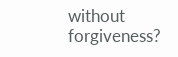without forgiveness?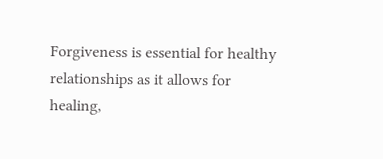Forgiveness is essential for healthy relationships as it allows for healing,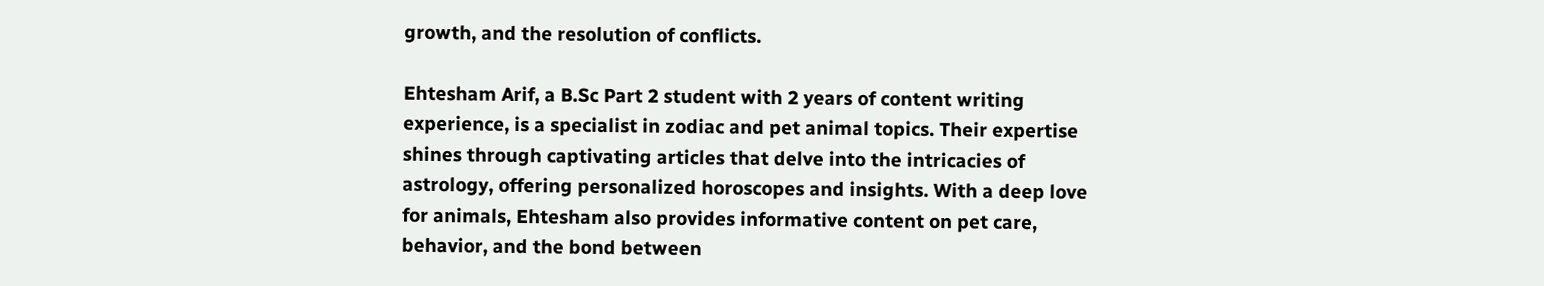growth, and the resolution of conflicts.

Ehtesham Arif, a B.Sc Part 2 student with 2 years of content writing experience, is a specialist in zodiac and pet animal topics. Their expertise shines through captivating articles that delve into the intricacies of astrology, offering personalized horoscopes and insights. With a deep love for animals, Ehtesham also provides informative content on pet care, behavior, and the bond between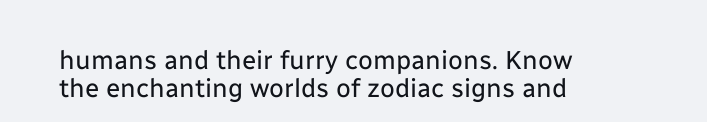humans and their furry companions. Know the enchanting worlds of zodiac signs and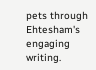pets through Ehtesham's engaging writing.